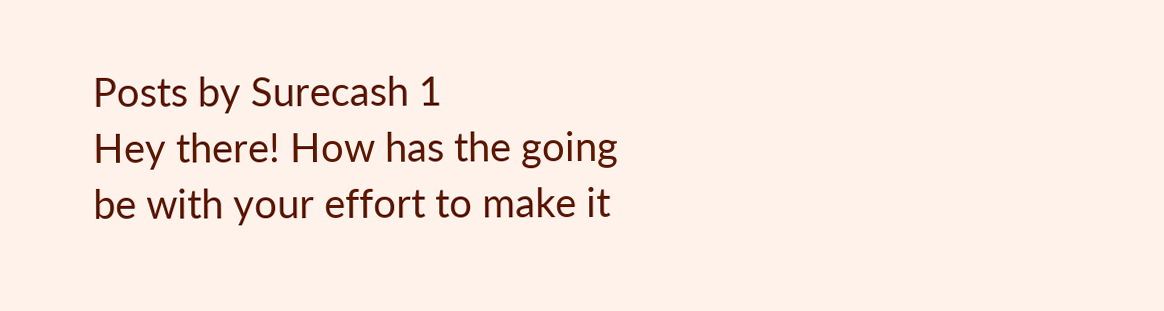Posts by Surecash 1
Hey there! How has the going be with your effort to make it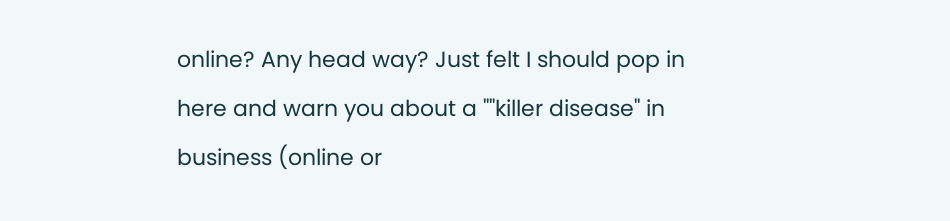online? Any head way? Just felt I should pop in here and warn you about a ""killer disease" in business (online or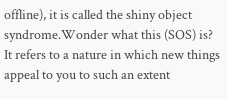offline), it is called the shiny object syndrome.Wonder what this (SOS) is? It refers to a nature in which new things appeal to you to such an extent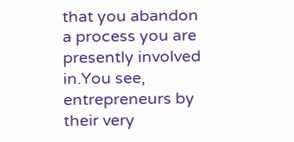that you abandon a process you are presently involved in.You see, entrepreneurs by their very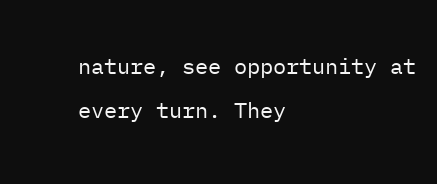nature, see opportunity at every turn. They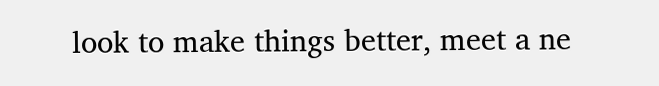look to make things better, meet a ne